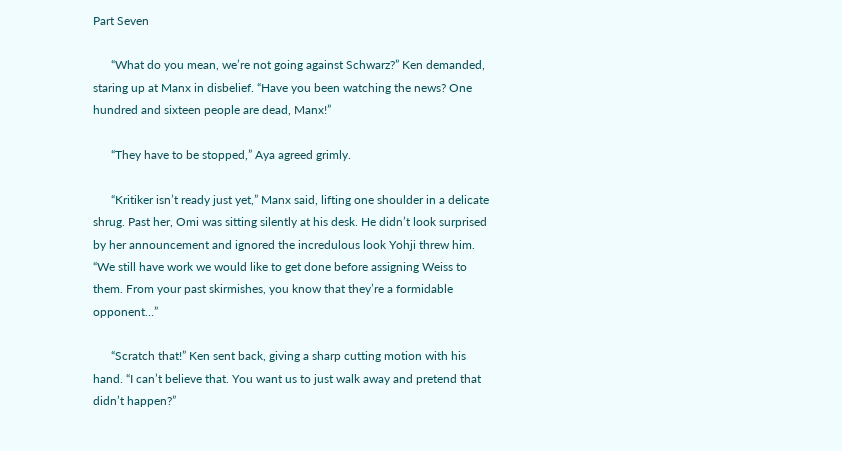Part Seven

      “What do you mean, we’re not going against Schwarz?” Ken demanded, staring up at Manx in disbelief. “Have you been watching the news? One hundred and sixteen people are dead, Manx!”

      “They have to be stopped,” Aya agreed grimly.

      “Kritiker isn’t ready just yet,” Manx said, lifting one shoulder in a delicate shrug. Past her, Omi was sitting silently at his desk. He didn’t look surprised by her announcement and ignored the incredulous look Yohji threw him. “We still have work we would like to get done before assigning Weiss to them. From your past skirmishes, you know that they’re a formidable opponent…”

      “Scratch that!” Ken sent back, giving a sharp cutting motion with his hand. “I can’t believe that. You want us to just walk away and pretend that didn’t happen?”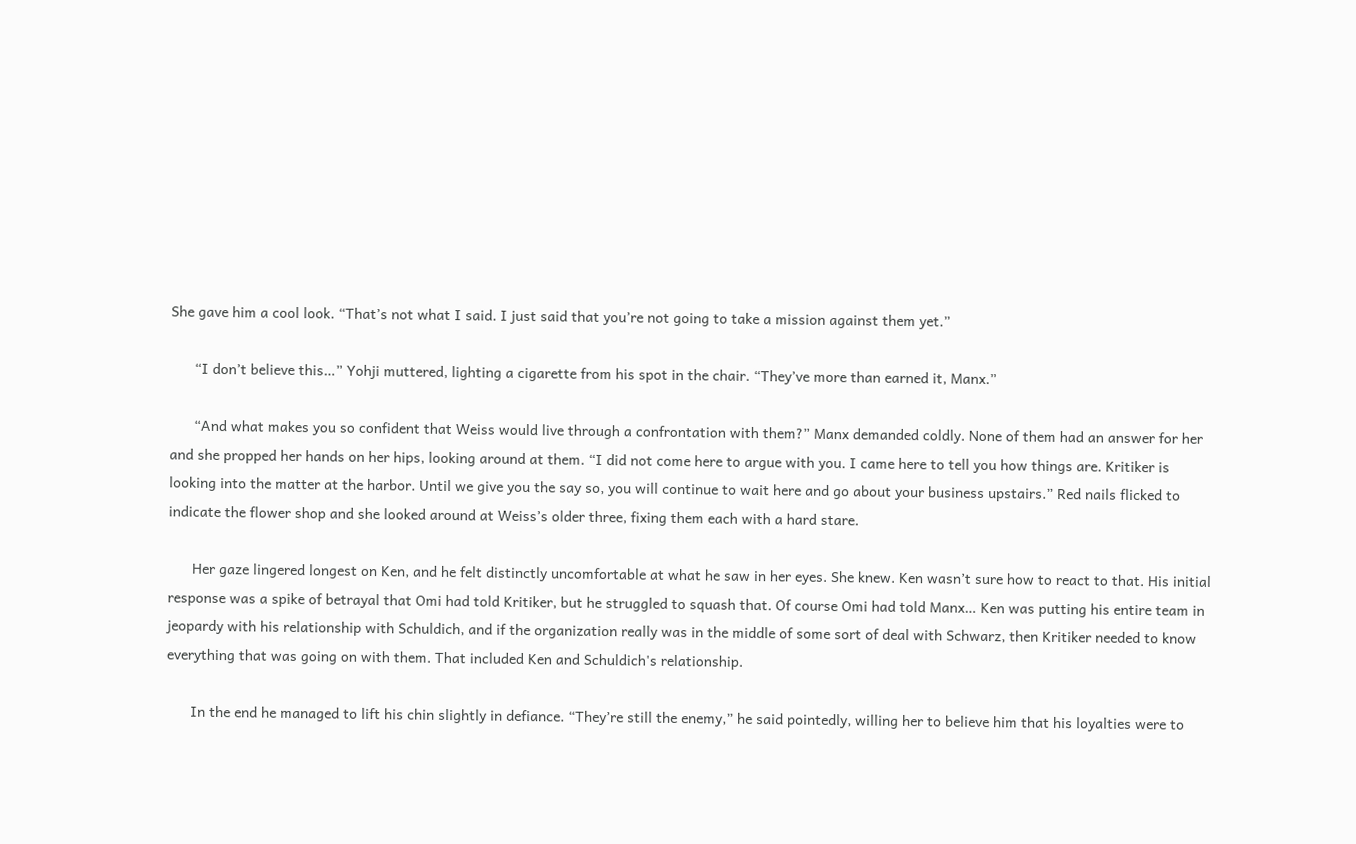She gave him a cool look. “That’s not what I said. I just said that you’re not going to take a mission against them yet.”

      “I don’t believe this…” Yohji muttered, lighting a cigarette from his spot in the chair. “They’ve more than earned it, Manx.”

      “And what makes you so confident that Weiss would live through a confrontation with them?” Manx demanded coldly. None of them had an answer for her and she propped her hands on her hips, looking around at them. “I did not come here to argue with you. I came here to tell you how things are. Kritiker is looking into the matter at the harbor. Until we give you the say so, you will continue to wait here and go about your business upstairs.” Red nails flicked to indicate the flower shop and she looked around at Weiss’s older three, fixing them each with a hard stare.

      Her gaze lingered longest on Ken, and he felt distinctly uncomfortable at what he saw in her eyes. She knew. Ken wasn’t sure how to react to that. His initial response was a spike of betrayal that Omi had told Kritiker, but he struggled to squash that. Of course Omi had told Manx… Ken was putting his entire team in jeopardy with his relationship with Schuldich, and if the organization really was in the middle of some sort of deal with Schwarz, then Kritiker needed to know everything that was going on with them. That included Ken and Schuldich's relationship.

      In the end he managed to lift his chin slightly in defiance. “They’re still the enemy,” he said pointedly, willing her to believe him that his loyalties were to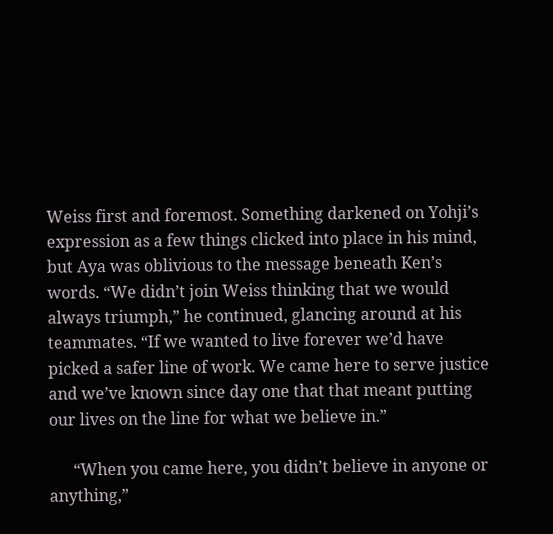Weiss first and foremost. Something darkened on Yohji’s expression as a few things clicked into place in his mind, but Aya was oblivious to the message beneath Ken’s words. “We didn’t join Weiss thinking that we would always triumph,” he continued, glancing around at his teammates. “If we wanted to live forever we’d have picked a safer line of work. We came here to serve justice and we’ve known since day one that that meant putting our lives on the line for what we believe in.”

      “When you came here, you didn’t believe in anyone or anything,”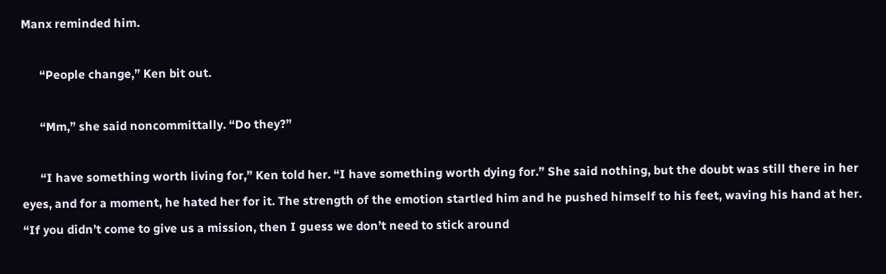Manx reminded him.

      “People change,” Ken bit out.

      “Mm,” she said noncommittally. “Do they?”

      “I have something worth living for,” Ken told her. “I have something worth dying for.” She said nothing, but the doubt was still there in her eyes, and for a moment, he hated her for it. The strength of the emotion startled him and he pushed himself to his feet, waving his hand at her. “If you didn’t come to give us a mission, then I guess we don’t need to stick around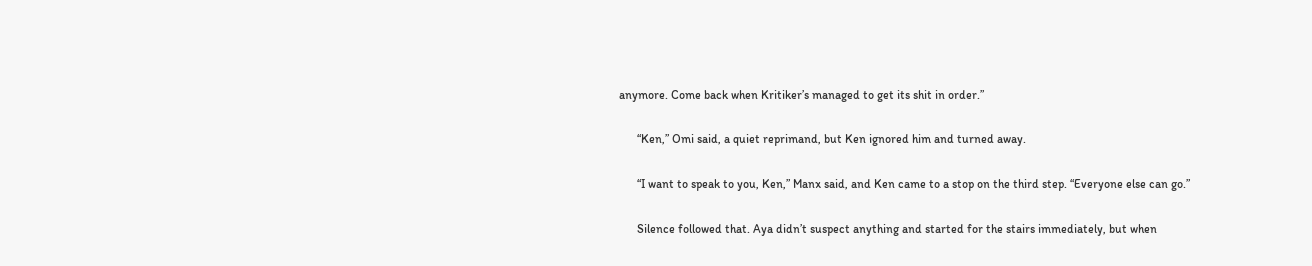anymore. Come back when Kritiker’s managed to get its shit in order.”

      “Ken,” Omi said, a quiet reprimand, but Ken ignored him and turned away.

      “I want to speak to you, Ken,” Manx said, and Ken came to a stop on the third step. “Everyone else can go.”

      Silence followed that. Aya didn’t suspect anything and started for the stairs immediately, but when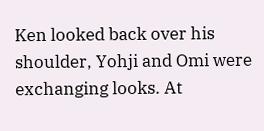Ken looked back over his shoulder, Yohji and Omi were exchanging looks. At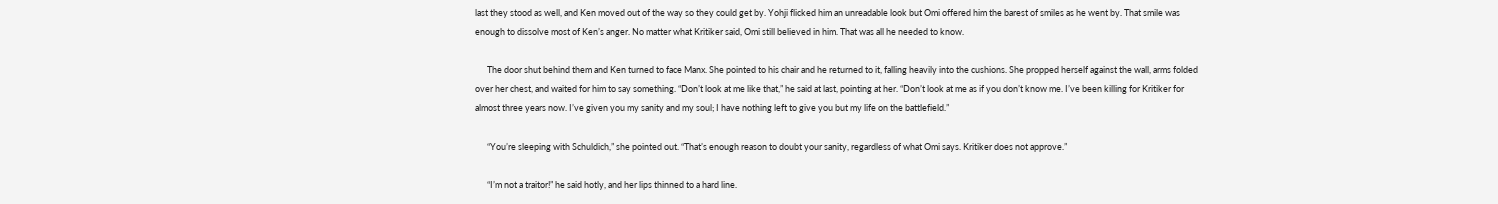last they stood as well, and Ken moved out of the way so they could get by. Yohji flicked him an unreadable look but Omi offered him the barest of smiles as he went by. That smile was enough to dissolve most of Ken’s anger. No matter what Kritiker said, Omi still believed in him. That was all he needed to know.

      The door shut behind them and Ken turned to face Manx. She pointed to his chair and he returned to it, falling heavily into the cushions. She propped herself against the wall, arms folded over her chest, and waited for him to say something. “Don’t look at me like that,” he said at last, pointing at her. “Don’t look at me as if you don’t know me. I’ve been killing for Kritiker for almost three years now. I’ve given you my sanity and my soul; I have nothing left to give you but my life on the battlefield.”

      “You’re sleeping with Schuldich,” she pointed out. “That’s enough reason to doubt your sanity, regardless of what Omi says. Kritiker does not approve.”

      “I’m not a traitor!” he said hotly, and her lips thinned to a hard line.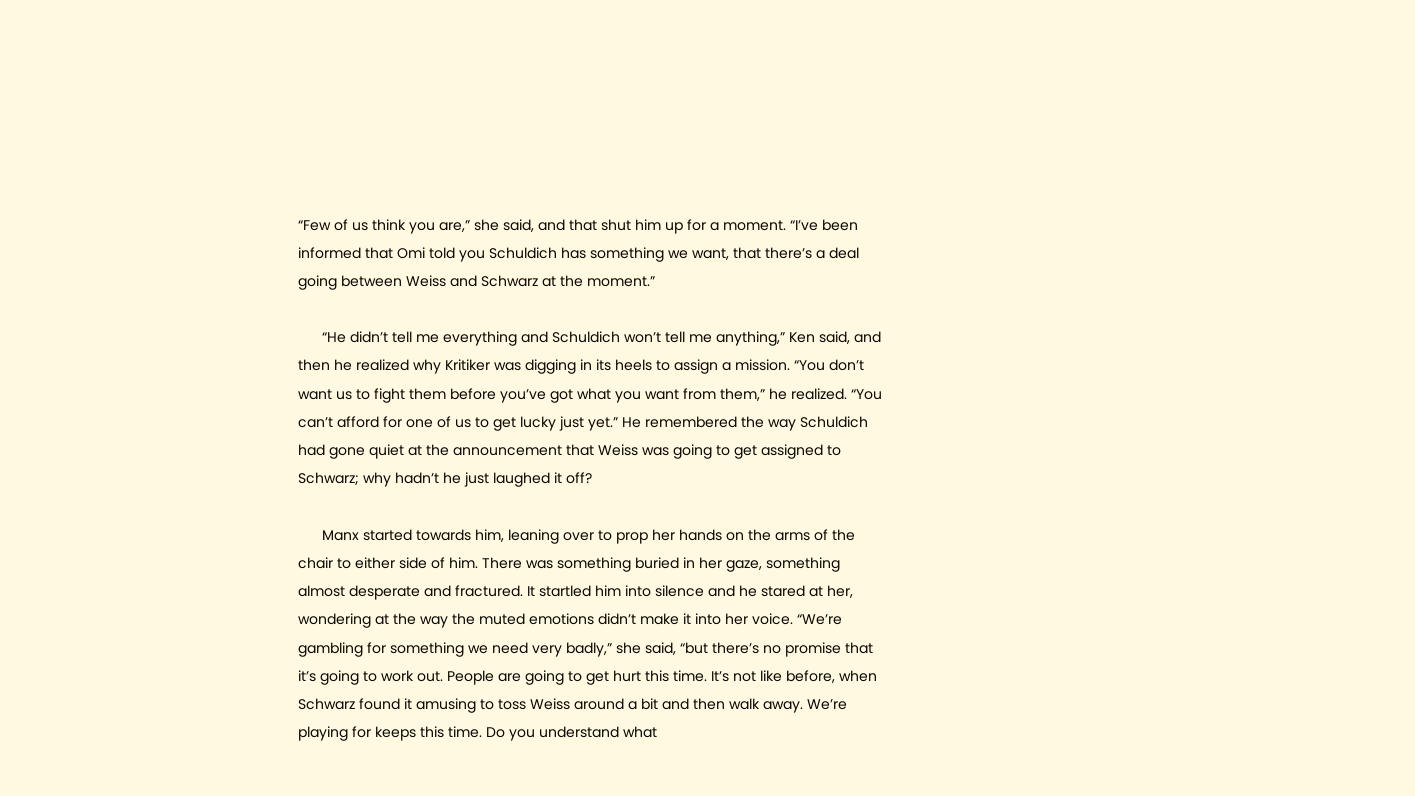“Few of us think you are,” she said, and that shut him up for a moment. “I’ve been informed that Omi told you Schuldich has something we want, that there’s a deal going between Weiss and Schwarz at the moment.”

      “He didn’t tell me everything and Schuldich won’t tell me anything,” Ken said, and then he realized why Kritiker was digging in its heels to assign a mission. “You don’t want us to fight them before you’ve got what you want from them,” he realized. “You can’t afford for one of us to get lucky just yet.” He remembered the way Schuldich had gone quiet at the announcement that Weiss was going to get assigned to Schwarz; why hadn’t he just laughed it off?

      Manx started towards him, leaning over to prop her hands on the arms of the chair to either side of him. There was something buried in her gaze, something almost desperate and fractured. It startled him into silence and he stared at her, wondering at the way the muted emotions didn’t make it into her voice. “We’re gambling for something we need very badly,” she said, “but there’s no promise that it’s going to work out. People are going to get hurt this time. It’s not like before, when Schwarz found it amusing to toss Weiss around a bit and then walk away. We’re playing for keeps this time. Do you understand what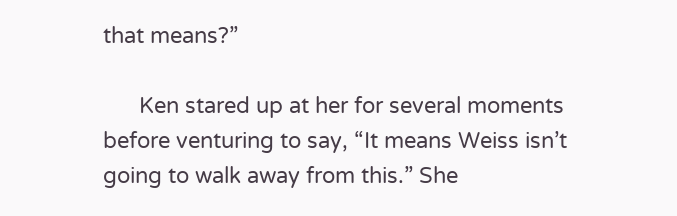that means?”

      Ken stared up at her for several moments before venturing to say, “It means Weiss isn’t going to walk away from this.” She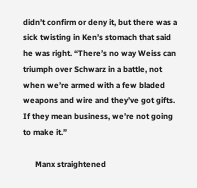didn’t confirm or deny it, but there was a sick twisting in Ken’s stomach that said he was right. “There’s no way Weiss can triumph over Schwarz in a battle, not when we’re armed with a few bladed weapons and wire and they’ve got gifts. If they mean business, we’re not going to make it.”

      Manx straightened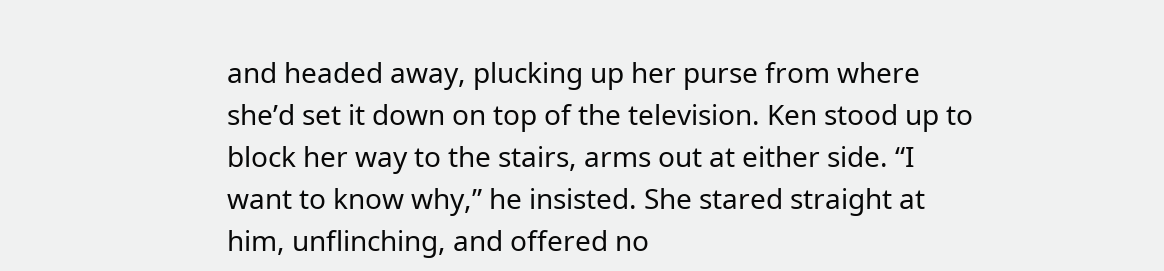and headed away, plucking up her purse from where she’d set it down on top of the television. Ken stood up to block her way to the stairs, arms out at either side. “I want to know why,” he insisted. She stared straight at him, unflinching, and offered no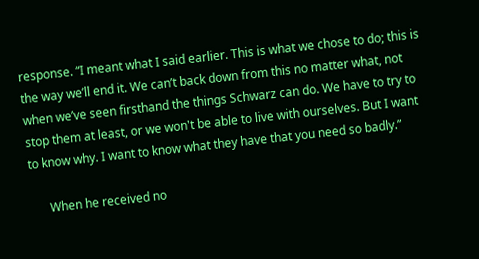response. “I meant what I said earlier. This is what we chose to do; this is the way we’ll end it. We can’t back down from this no matter what, not when we’ve seen firsthand the things Schwarz can do. We have to try to stop them at least, or we won't be able to live with ourselves. But I want to know why. I want to know what they have that you need so badly.”

      When he received no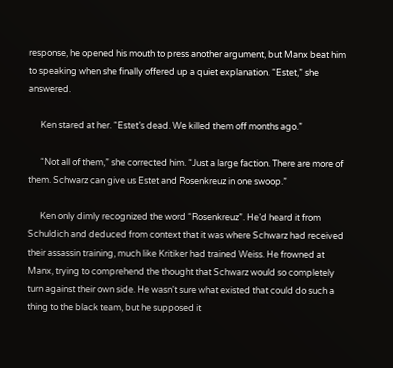response, he opened his mouth to press another argument, but Manx beat him to speaking when she finally offered up a quiet explanation. “Estet,” she answered.

      Ken stared at her. “Estet’s dead. We killed them off months ago.”

      “Not all of them,” she corrected him. “Just a large faction. There are more of them. Schwarz can give us Estet and Rosenkreuz in one swoop.”

      Ken only dimly recognized the word “Rosenkreuz”. He’d heard it from Schuldich and deduced from context that it was where Schwarz had received their assassin training, much like Kritiker had trained Weiss. He frowned at Manx, trying to comprehend the thought that Schwarz would so completely turn against their own side. He wasn't sure what existed that could do such a thing to the black team, but he supposed it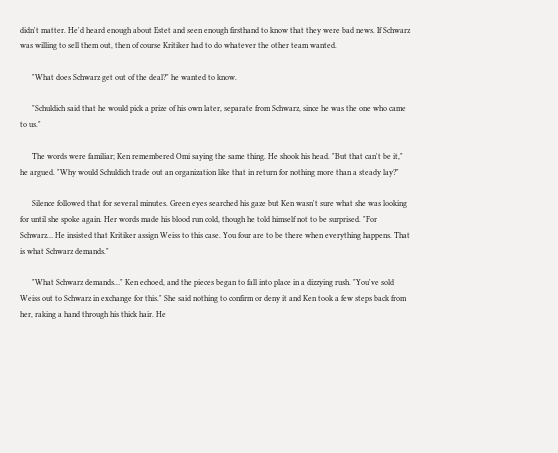didn't matter. He'd heard enough about Estet and seen enough firsthand to know that they were bad news. If Schwarz was willing to sell them out, then of course Kritiker had to do whatever the other team wanted.

      "What does Schwarz get out of the deal?" he wanted to know.

      "Schuldich said that he would pick a prize of his own later, separate from Schwarz, since he was the one who came to us."

      The words were familiar; Ken remembered Omi saying the same thing. He shook his head. "But that can't be it," he argued. "Why would Schuldich trade out an organization like that in return for nothing more than a steady lay?"

      Silence followed that for several minutes. Green eyes searched his gaze but Ken wasn't sure what she was looking for until she spoke again. Her words made his blood run cold, though he told himself not to be surprised. "For Schwarz… He insisted that Kritiker assign Weiss to this case. You four are to be there when everything happens. That is what Schwarz demands."

      "What Schwarz demands…" Ken echoed, and the pieces began to fall into place in a dizzying rush. "You've sold Weiss out to Schwarz in exchange for this." She said nothing to confirm or deny it and Ken took a few steps back from her, raking a hand through his thick hair. He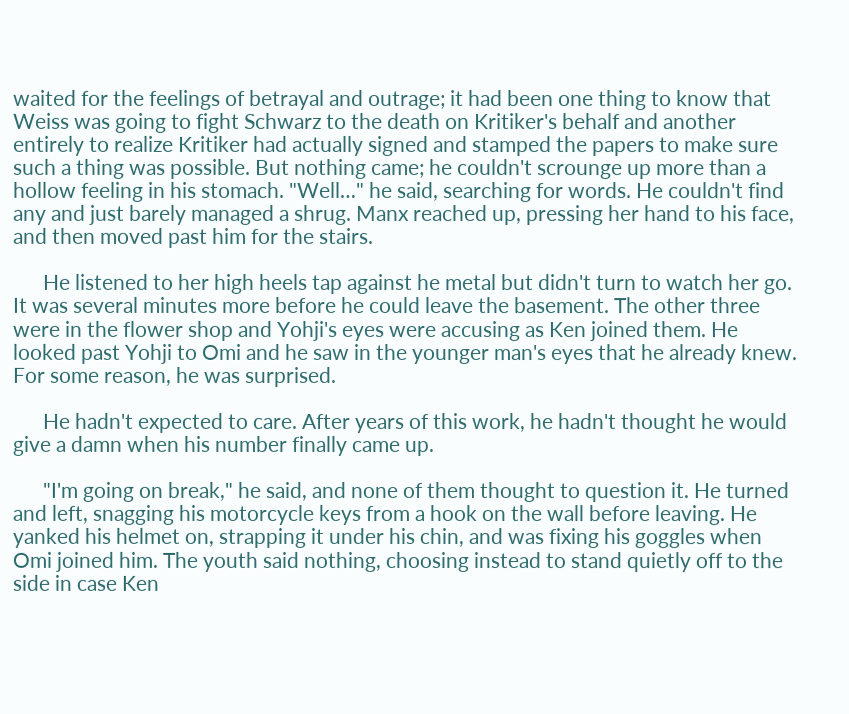waited for the feelings of betrayal and outrage; it had been one thing to know that Weiss was going to fight Schwarz to the death on Kritiker's behalf and another entirely to realize Kritiker had actually signed and stamped the papers to make sure such a thing was possible. But nothing came; he couldn't scrounge up more than a hollow feeling in his stomach. "Well…" he said, searching for words. He couldn't find any and just barely managed a shrug. Manx reached up, pressing her hand to his face, and then moved past him for the stairs.

      He listened to her high heels tap against he metal but didn't turn to watch her go. It was several minutes more before he could leave the basement. The other three were in the flower shop and Yohji's eyes were accusing as Ken joined them. He looked past Yohji to Omi and he saw in the younger man's eyes that he already knew. For some reason, he was surprised.

      He hadn't expected to care. After years of this work, he hadn't thought he would give a damn when his number finally came up.

      "I'm going on break," he said, and none of them thought to question it. He turned and left, snagging his motorcycle keys from a hook on the wall before leaving. He yanked his helmet on, strapping it under his chin, and was fixing his goggles when Omi joined him. The youth said nothing, choosing instead to stand quietly off to the side in case Ken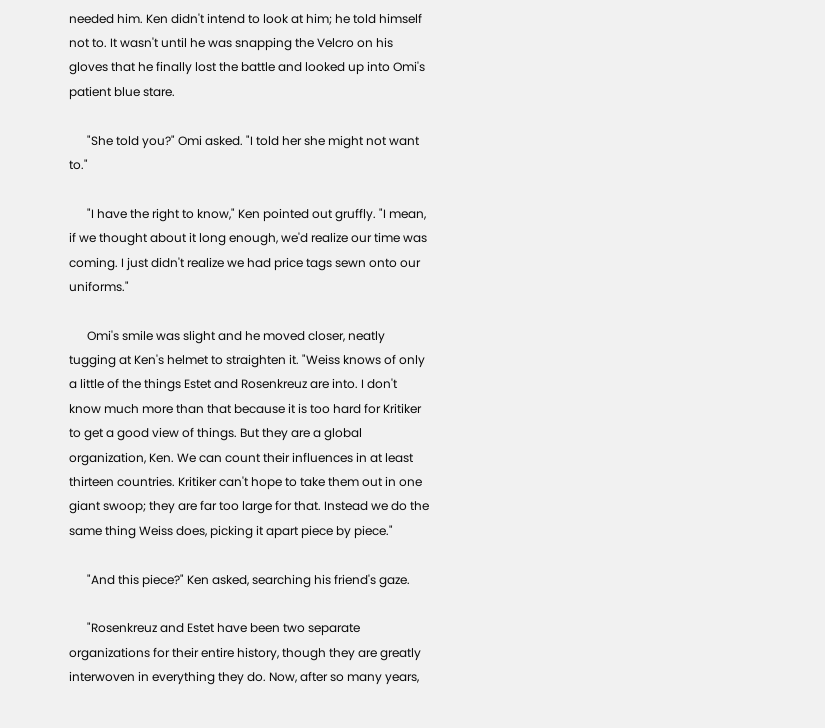needed him. Ken didn't intend to look at him; he told himself not to. It wasn't until he was snapping the Velcro on his gloves that he finally lost the battle and looked up into Omi's patient blue stare.

      "She told you?" Omi asked. "I told her she might not want to."

      "I have the right to know," Ken pointed out gruffly. "I mean, if we thought about it long enough, we'd realize our time was coming. I just didn't realize we had price tags sewn onto our uniforms."

      Omi's smile was slight and he moved closer, neatly tugging at Ken's helmet to straighten it. "Weiss knows of only a little of the things Estet and Rosenkreuz are into. I don't know much more than that because it is too hard for Kritiker to get a good view of things. But they are a global organization, Ken. We can count their influences in at least thirteen countries. Kritiker can't hope to take them out in one giant swoop; they are far too large for that. Instead we do the same thing Weiss does, picking it apart piece by piece."

      "And this piece?" Ken asked, searching his friend's gaze.

      "Rosenkreuz and Estet have been two separate organizations for their entire history, though they are greatly interwoven in everything they do. Now, after so many years,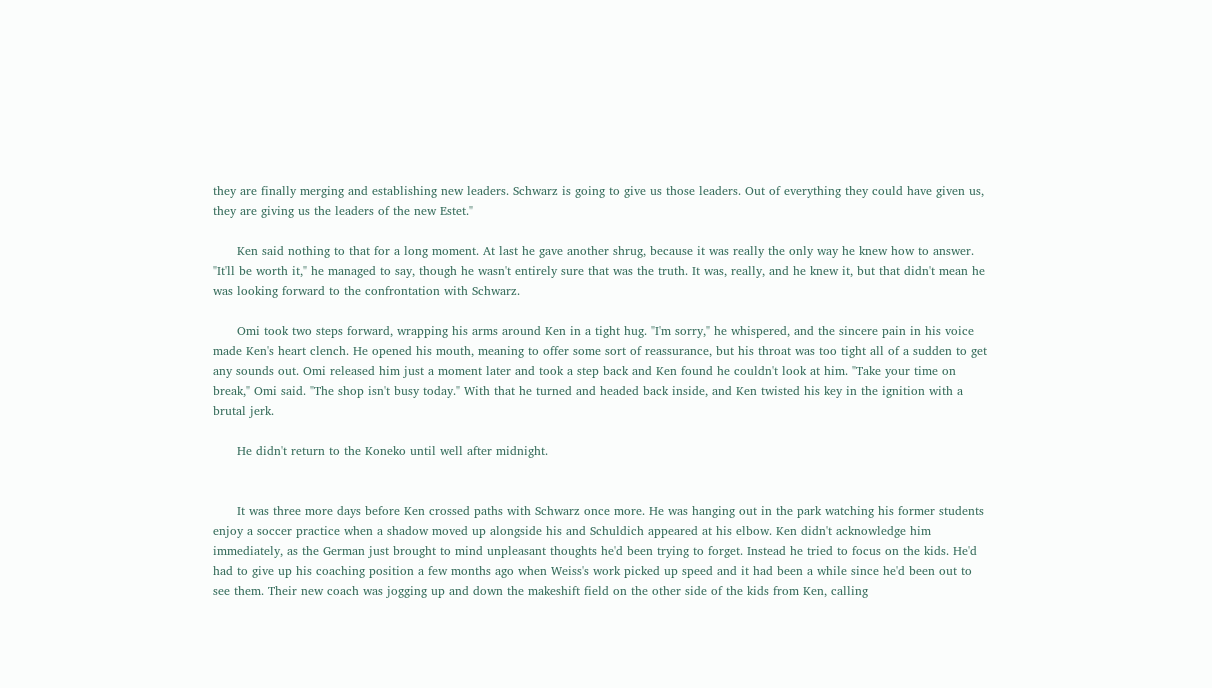they are finally merging and establishing new leaders. Schwarz is going to give us those leaders. Out of everything they could have given us, they are giving us the leaders of the new Estet."

      Ken said nothing to that for a long moment. At last he gave another shrug, because it was really the only way he knew how to answer. "It'll be worth it," he managed to say, though he wasn't entirely sure that was the truth. It was, really, and he knew it, but that didn't mean he was looking forward to the confrontation with Schwarz.

      Omi took two steps forward, wrapping his arms around Ken in a tight hug. "I'm sorry," he whispered, and the sincere pain in his voice made Ken's heart clench. He opened his mouth, meaning to offer some sort of reassurance, but his throat was too tight all of a sudden to get any sounds out. Omi released him just a moment later and took a step back and Ken found he couldn't look at him. "Take your time on break," Omi said. "The shop isn't busy today." With that he turned and headed back inside, and Ken twisted his key in the ignition with a brutal jerk.

      He didn't return to the Koneko until well after midnight.


      It was three more days before Ken crossed paths with Schwarz once more. He was hanging out in the park watching his former students enjoy a soccer practice when a shadow moved up alongside his and Schuldich appeared at his elbow. Ken didn't acknowledge him immediately, as the German just brought to mind unpleasant thoughts he'd been trying to forget. Instead he tried to focus on the kids. He'd had to give up his coaching position a few months ago when Weiss's work picked up speed and it had been a while since he'd been out to see them. Their new coach was jogging up and down the makeshift field on the other side of the kids from Ken, calling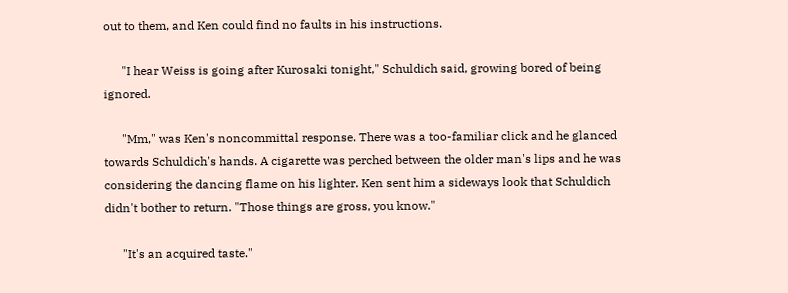out to them, and Ken could find no faults in his instructions.

      "I hear Weiss is going after Kurosaki tonight," Schuldich said, growing bored of being ignored.

      "Mm," was Ken's noncommittal response. There was a too-familiar click and he glanced towards Schuldich's hands. A cigarette was perched between the older man's lips and he was considering the dancing flame on his lighter. Ken sent him a sideways look that Schuldich didn't bother to return. "Those things are gross, you know."

      "It's an acquired taste."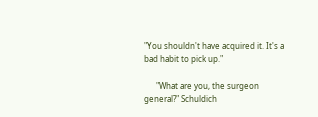"You shouldn't have acquired it. It's a bad habit to pick up."

      "What are you, the surgeon general?" Schuldich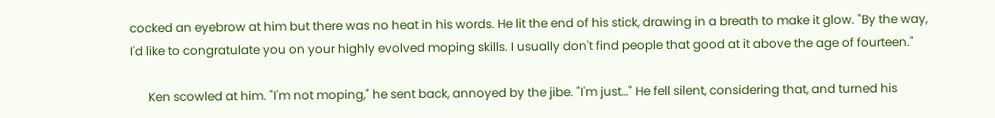cocked an eyebrow at him but there was no heat in his words. He lit the end of his stick, drawing in a breath to make it glow. "By the way, I'd like to congratulate you on your highly evolved moping skills. I usually don't find people that good at it above the age of fourteen."

      Ken scowled at him. "I'm not moping," he sent back, annoyed by the jibe. "I'm just…" He fell silent, considering that, and turned his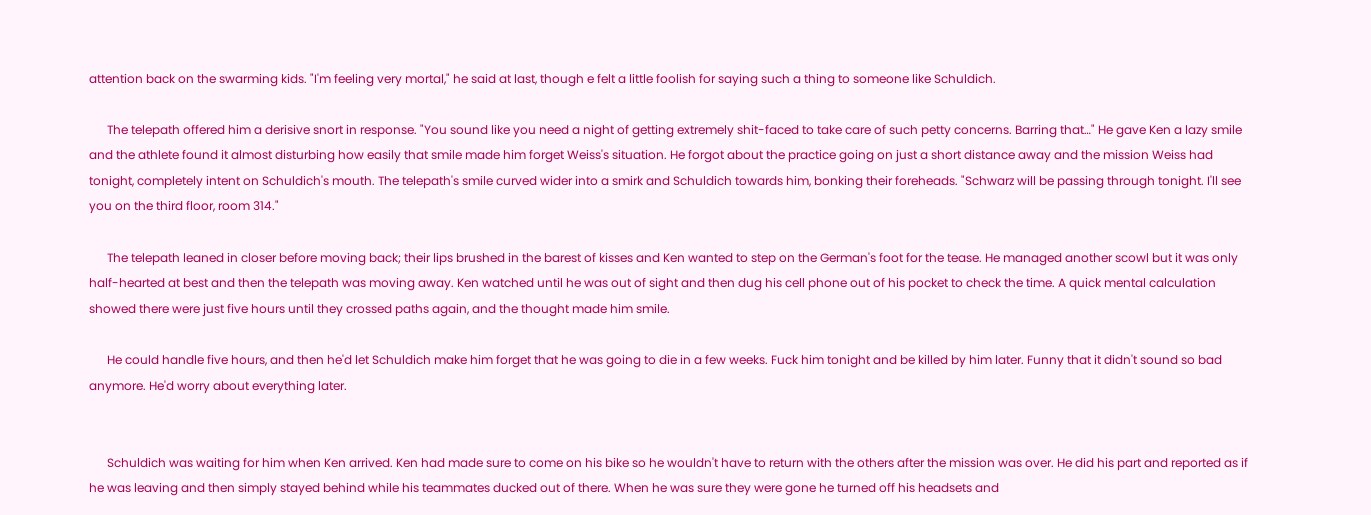attention back on the swarming kids. "I'm feeling very mortal," he said at last, though e felt a little foolish for saying such a thing to someone like Schuldich.

      The telepath offered him a derisive snort in response. "You sound like you need a night of getting extremely shit-faced to take care of such petty concerns. Barring that…" He gave Ken a lazy smile and the athlete found it almost disturbing how easily that smile made him forget Weiss's situation. He forgot about the practice going on just a short distance away and the mission Weiss had tonight, completely intent on Schuldich's mouth. The telepath's smile curved wider into a smirk and Schuldich towards him, bonking their foreheads. "Schwarz will be passing through tonight. I'll see you on the third floor, room 314."

      The telepath leaned in closer before moving back; their lips brushed in the barest of kisses and Ken wanted to step on the German's foot for the tease. He managed another scowl but it was only half-hearted at best and then the telepath was moving away. Ken watched until he was out of sight and then dug his cell phone out of his pocket to check the time. A quick mental calculation showed there were just five hours until they crossed paths again, and the thought made him smile.

      He could handle five hours, and then he'd let Schuldich make him forget that he was going to die in a few weeks. Fuck him tonight and be killed by him later. Funny that it didn't sound so bad anymore. He'd worry about everything later.


      Schuldich was waiting for him when Ken arrived. Ken had made sure to come on his bike so he wouldn't have to return with the others after the mission was over. He did his part and reported as if he was leaving and then simply stayed behind while his teammates ducked out of there. When he was sure they were gone he turned off his headsets and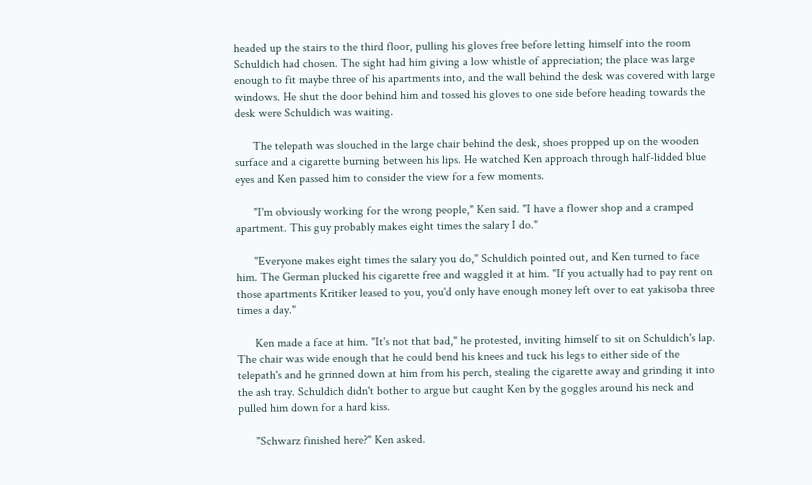headed up the stairs to the third floor, pulling his gloves free before letting himself into the room Schuldich had chosen. The sight had him giving a low whistle of appreciation; the place was large enough to fit maybe three of his apartments into, and the wall behind the desk was covered with large windows. He shut the door behind him and tossed his gloves to one side before heading towards the desk were Schuldich was waiting.

      The telepath was slouched in the large chair behind the desk, shoes propped up on the wooden surface and a cigarette burning between his lips. He watched Ken approach through half-lidded blue eyes and Ken passed him to consider the view for a few moments.

      "I'm obviously working for the wrong people," Ken said. "I have a flower shop and a cramped apartment. This guy probably makes eight times the salary I do."

      "Everyone makes eight times the salary you do," Schuldich pointed out, and Ken turned to face him. The German plucked his cigarette free and waggled it at him. "If you actually had to pay rent on those apartments Kritiker leased to you, you'd only have enough money left over to eat yakisoba three times a day."

      Ken made a face at him. "It's not that bad," he protested, inviting himself to sit on Schuldich's lap. The chair was wide enough that he could bend his knees and tuck his legs to either side of the telepath's and he grinned down at him from his perch, stealing the cigarette away and grinding it into the ash tray. Schuldich didn't bother to argue but caught Ken by the goggles around his neck and pulled him down for a hard kiss.

      "Schwarz finished here?" Ken asked.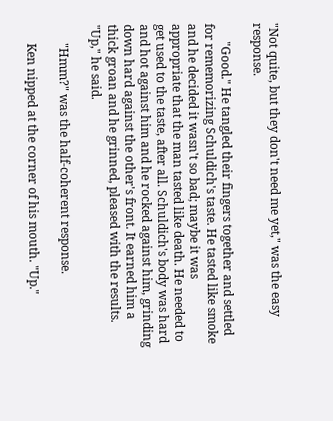"Not quite, but they don't need me yet," was the easy response.

      "Good." He tangled their fingers together and settled for rememorizing Schuldich's taste. He tasted like smoke and he decided it wasn't so bad; maybe it was appropriate that the man tasted like death. He needed to get used to the taste, after all. Schuldich's body was hard and hot against him and he rocked against him, grinding down hard against the other's front. It earned him a thick groan and he grinned, pleased with the results. "Up," he said.

      "Hmm?" was the half-coherent response.

      Ken nipped at the corner of his mouth. "Up."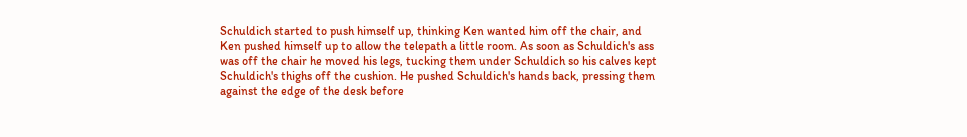Schuldich started to push himself up, thinking Ken wanted him off the chair, and Ken pushed himself up to allow the telepath a little room. As soon as Schuldich's ass was off the chair he moved his legs, tucking them under Schuldich so his calves kept Schuldich's thighs off the cushion. He pushed Schuldich's hands back, pressing them against the edge of the desk before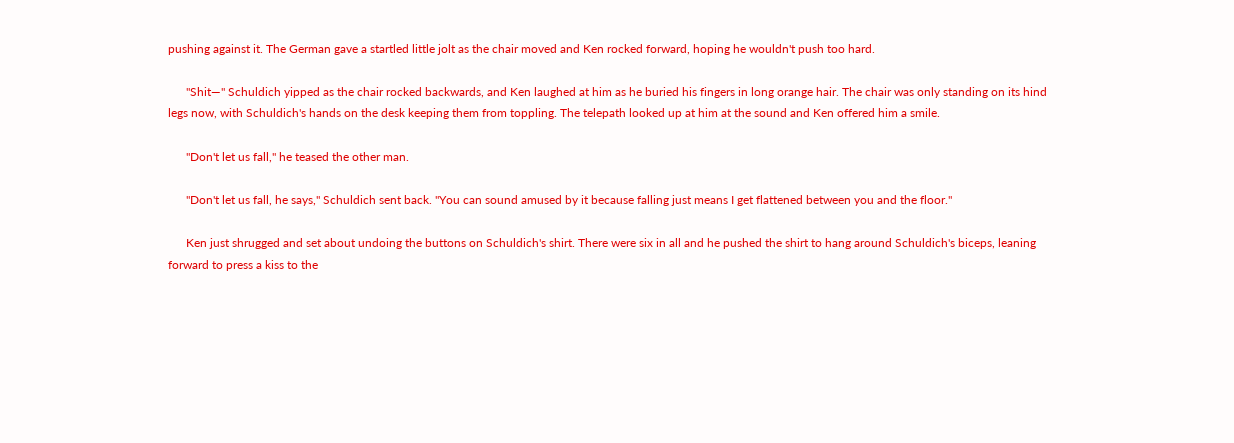pushing against it. The German gave a startled little jolt as the chair moved and Ken rocked forward, hoping he wouldn't push too hard.

      "Shit—" Schuldich yipped as the chair rocked backwards, and Ken laughed at him as he buried his fingers in long orange hair. The chair was only standing on its hind legs now, with Schuldich's hands on the desk keeping them from toppling. The telepath looked up at him at the sound and Ken offered him a smile.

      "Don't let us fall," he teased the other man.

      "Don't let us fall, he says," Schuldich sent back. "You can sound amused by it because falling just means I get flattened between you and the floor."

      Ken just shrugged and set about undoing the buttons on Schuldich's shirt. There were six in all and he pushed the shirt to hang around Schuldich's biceps, leaning forward to press a kiss to the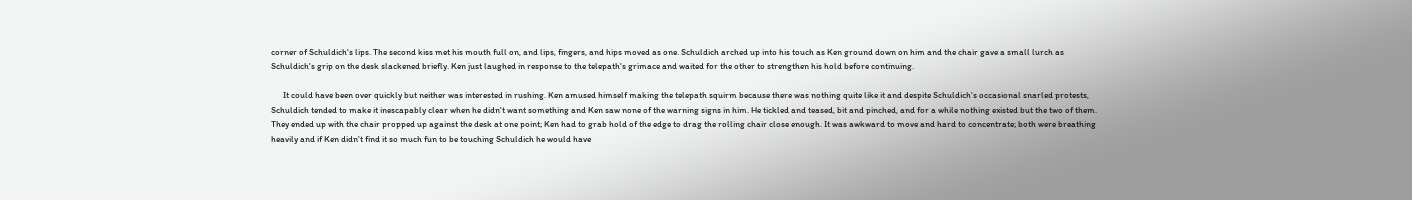corner of Schuldich's lips. The second kiss met his mouth full on, and lips, fingers, and hips moved as one. Schuldich arched up into his touch as Ken ground down on him and the chair gave a small lurch as Schuldich's grip on the desk slackened briefly. Ken just laughed in response to the telepath's grimace and waited for the other to strengthen his hold before continuing.

      It could have been over quickly but neither was interested in rushing. Ken amused himself making the telepath squirm because there was nothing quite like it and despite Schuldich's occasional snarled protests, Schuldich tended to make it inescapably clear when he didn't want something and Ken saw none of the warning signs in him. He tickled and teased, bit and pinched, and for a while nothing existed but the two of them. They ended up with the chair propped up against the desk at one point; Ken had to grab hold of the edge to drag the rolling chair close enough. It was awkward to move and hard to concentrate; both were breathing heavily and if Ken didn't find it so much fun to be touching Schuldich he would have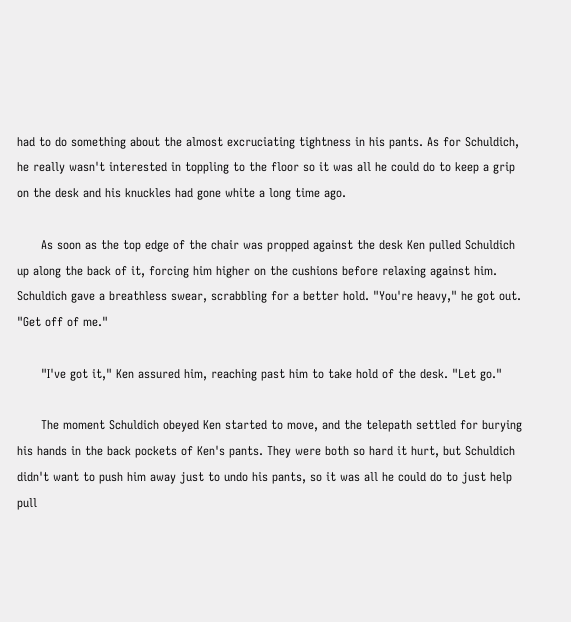had to do something about the almost excruciating tightness in his pants. As for Schuldich, he really wasn't interested in toppling to the floor so it was all he could do to keep a grip on the desk and his knuckles had gone white a long time ago.

      As soon as the top edge of the chair was propped against the desk Ken pulled Schuldich up along the back of it, forcing him higher on the cushions before relaxing against him. Schuldich gave a breathless swear, scrabbling for a better hold. "You're heavy," he got out. "Get off of me."

      "I've got it," Ken assured him, reaching past him to take hold of the desk. "Let go."

      The moment Schuldich obeyed Ken started to move, and the telepath settled for burying his hands in the back pockets of Ken's pants. They were both so hard it hurt, but Schuldich didn't want to push him away just to undo his pants, so it was all he could do to just help pull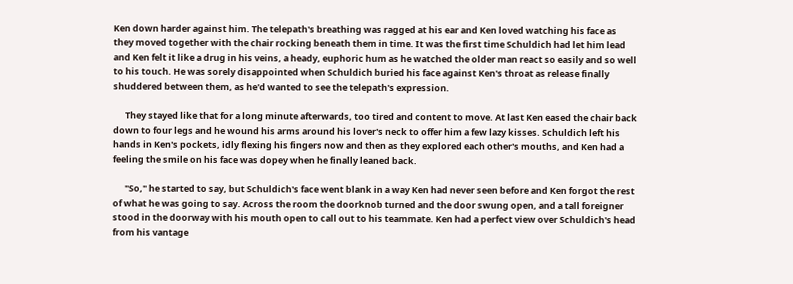Ken down harder against him. The telepath's breathing was ragged at his ear and Ken loved watching his face as they moved together with the chair rocking beneath them in time. It was the first time Schuldich had let him lead and Ken felt it like a drug in his veins, a heady, euphoric hum as he watched the older man react so easily and so well to his touch. He was sorely disappointed when Schuldich buried his face against Ken's throat as release finally shuddered between them, as he'd wanted to see the telepath's expression.

      They stayed like that for a long minute afterwards, too tired and content to move. At last Ken eased the chair back down to four legs and he wound his arms around his lover's neck to offer him a few lazy kisses. Schuldich left his hands in Ken's pockets, idly flexing his fingers now and then as they explored each other's mouths, and Ken had a feeling the smile on his face was dopey when he finally leaned back.

      "So," he started to say, but Schuldich's face went blank in a way Ken had never seen before and Ken forgot the rest of what he was going to say. Across the room the doorknob turned and the door swung open, and a tall foreigner stood in the doorway with his mouth open to call out to his teammate. Ken had a perfect view over Schuldich's head from his vantage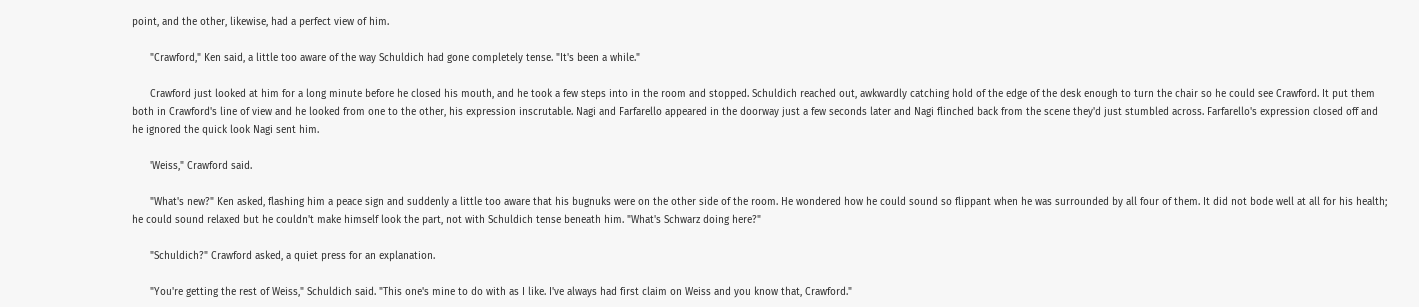point, and the other, likewise, had a perfect view of him.

      "Crawford," Ken said, a little too aware of the way Schuldich had gone completely tense. "It's been a while."

      Crawford just looked at him for a long minute before he closed his mouth, and he took a few steps into in the room and stopped. Schuldich reached out, awkwardly catching hold of the edge of the desk enough to turn the chair so he could see Crawford. It put them both in Crawford's line of view and he looked from one to the other, his expression inscrutable. Nagi and Farfarello appeared in the doorway just a few seconds later and Nagi flinched back from the scene they'd just stumbled across. Farfarello's expression closed off and he ignored the quick look Nagi sent him.

      'Weiss," Crawford said.

      "What's new?" Ken asked, flashing him a peace sign and suddenly a little too aware that his bugnuks were on the other side of the room. He wondered how he could sound so flippant when he was surrounded by all four of them. It did not bode well at all for his health; he could sound relaxed but he couldn't make himself look the part, not with Schuldich tense beneath him. "What's Schwarz doing here?"

      "Schuldich?" Crawford asked, a quiet press for an explanation.

      "You're getting the rest of Weiss," Schuldich said. "This one's mine to do with as I like. I've always had first claim on Weiss and you know that, Crawford."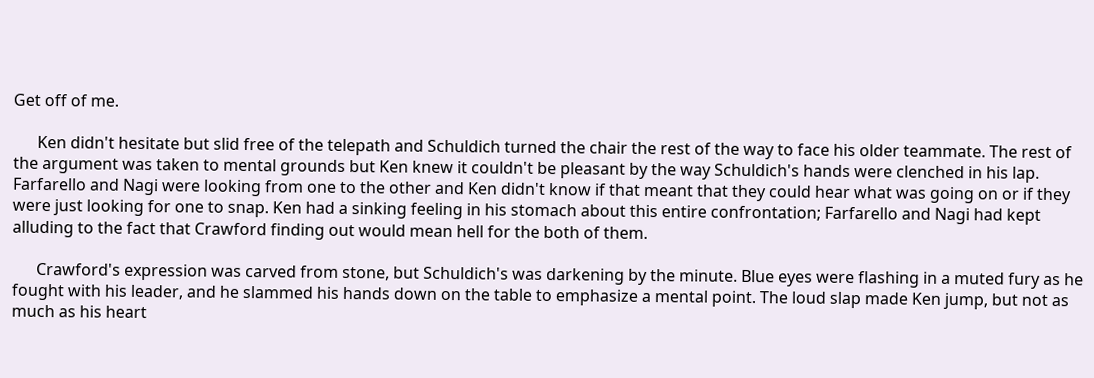Get off of me.

      Ken didn't hesitate but slid free of the telepath and Schuldich turned the chair the rest of the way to face his older teammate. The rest of the argument was taken to mental grounds but Ken knew it couldn't be pleasant by the way Schuldich's hands were clenched in his lap. Farfarello and Nagi were looking from one to the other and Ken didn't know if that meant that they could hear what was going on or if they were just looking for one to snap. Ken had a sinking feeling in his stomach about this entire confrontation; Farfarello and Nagi had kept alluding to the fact that Crawford finding out would mean hell for the both of them.

      Crawford's expression was carved from stone, but Schuldich's was darkening by the minute. Blue eyes were flashing in a muted fury as he fought with his leader, and he slammed his hands down on the table to emphasize a mental point. The loud slap made Ken jump, but not as much as his heart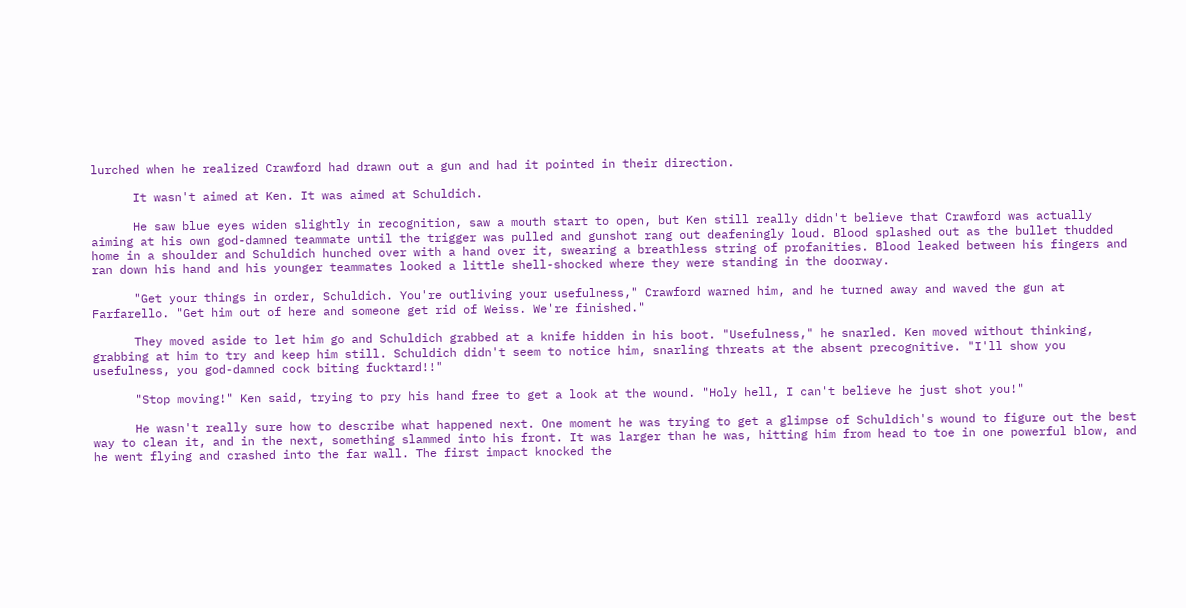lurched when he realized Crawford had drawn out a gun and had it pointed in their direction.

      It wasn't aimed at Ken. It was aimed at Schuldich.

      He saw blue eyes widen slightly in recognition, saw a mouth start to open, but Ken still really didn't believe that Crawford was actually aiming at his own god-damned teammate until the trigger was pulled and gunshot rang out deafeningly loud. Blood splashed out as the bullet thudded home in a shoulder and Schuldich hunched over with a hand over it, swearing a breathless string of profanities. Blood leaked between his fingers and ran down his hand and his younger teammates looked a little shell-shocked where they were standing in the doorway.

      "Get your things in order, Schuldich. You're outliving your usefulness," Crawford warned him, and he turned away and waved the gun at Farfarello. "Get him out of here and someone get rid of Weiss. We're finished."

      They moved aside to let him go and Schuldich grabbed at a knife hidden in his boot. "Usefulness," he snarled. Ken moved without thinking, grabbing at him to try and keep him still. Schuldich didn't seem to notice him, snarling threats at the absent precognitive. "I'll show you usefulness, you god-damned cock biting fucktard!!"

      "Stop moving!" Ken said, trying to pry his hand free to get a look at the wound. "Holy hell, I can't believe he just shot you!"

      He wasn't really sure how to describe what happened next. One moment he was trying to get a glimpse of Schuldich's wound to figure out the best way to clean it, and in the next, something slammed into his front. It was larger than he was, hitting him from head to toe in one powerful blow, and he went flying and crashed into the far wall. The first impact knocked the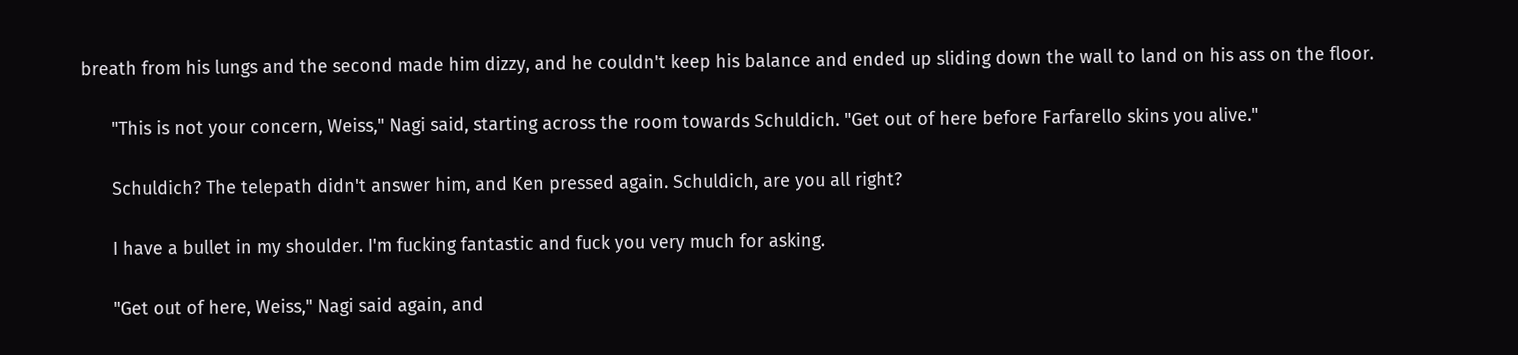breath from his lungs and the second made him dizzy, and he couldn't keep his balance and ended up sliding down the wall to land on his ass on the floor.

      "This is not your concern, Weiss," Nagi said, starting across the room towards Schuldich. "Get out of here before Farfarello skins you alive."

      Schuldich? The telepath didn't answer him, and Ken pressed again. Schuldich, are you all right?

      I have a bullet in my shoulder. I'm fucking fantastic and fuck you very much for asking.

      "Get out of here, Weiss," Nagi said again, and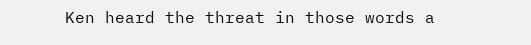Ken heard the threat in those words a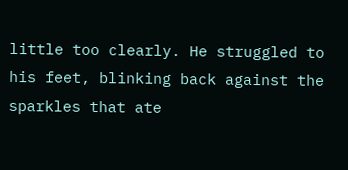little too clearly. He struggled to his feet, blinking back against the sparkles that ate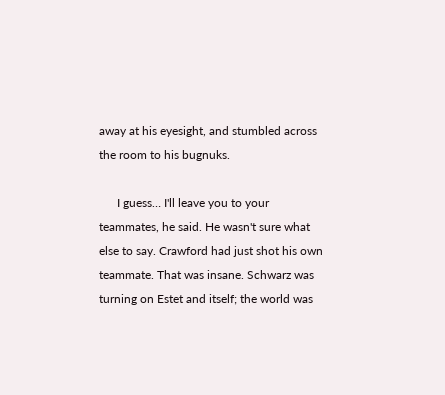away at his eyesight, and stumbled across the room to his bugnuks.

      I guess… I'll leave you to your teammates, he said. He wasn't sure what else to say. Crawford had just shot his own teammate. That was insane. Schwarz was turning on Estet and itself; the world was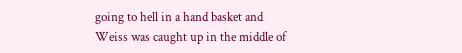going to hell in a hand basket and Weiss was caught up in the middle of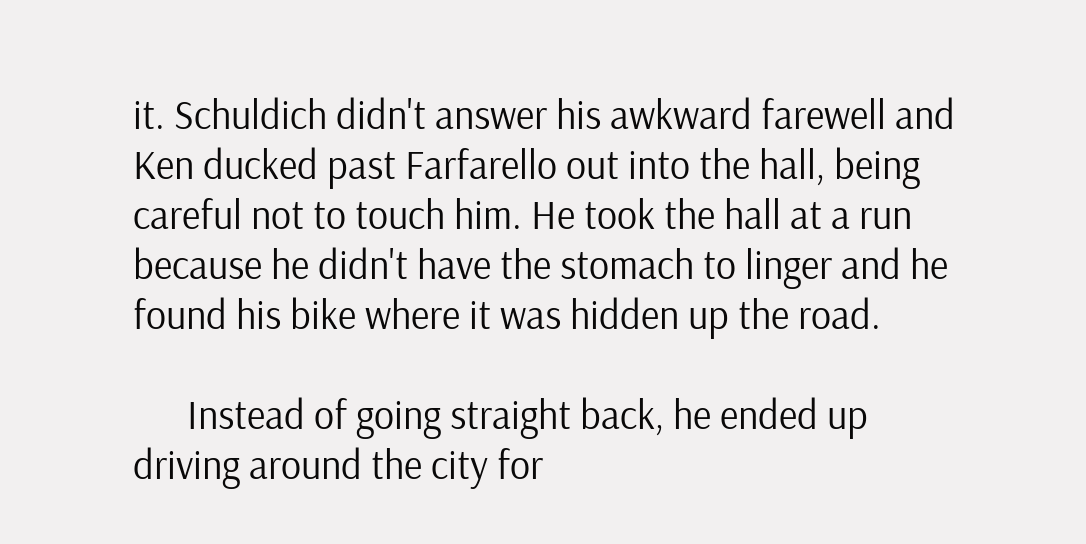it. Schuldich didn't answer his awkward farewell and Ken ducked past Farfarello out into the hall, being careful not to touch him. He took the hall at a run because he didn't have the stomach to linger and he found his bike where it was hidden up the road.

      Instead of going straight back, he ended up driving around the city for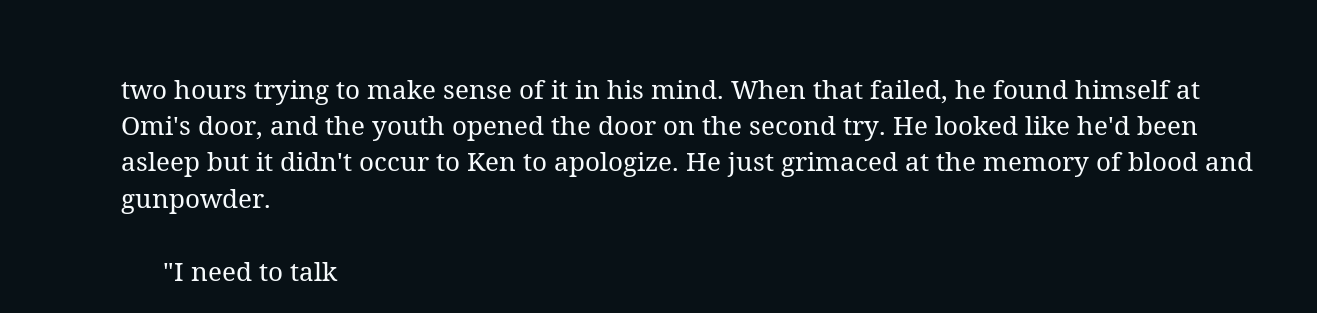two hours trying to make sense of it in his mind. When that failed, he found himself at Omi's door, and the youth opened the door on the second try. He looked like he'd been asleep but it didn't occur to Ken to apologize. He just grimaced at the memory of blood and gunpowder.

      "I need to talk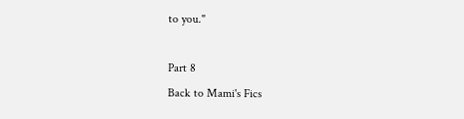to you."

Part 8
Back to Mami's Fics